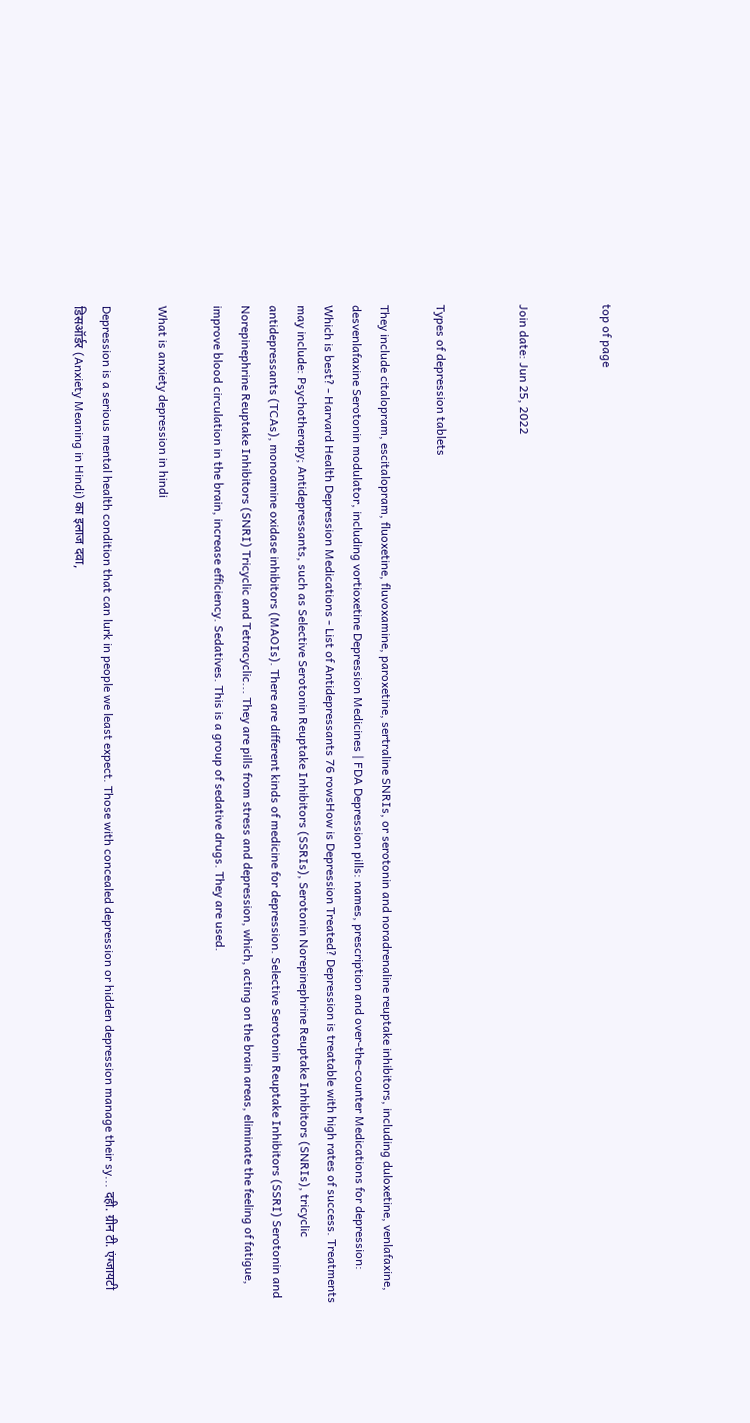top of page


Join date: Jun 25, 2022


Types of depression tablets

They include citalopram, escitalopram, fluoxetine, fluvoxamine, paroxetine, sertraline SNRIs, or serotonin and noradrenaline reuptake inhibitors, including duloxetine, venlafaxine, desvenlafaxine Serotonin modulator, including vortioxetine Depression Medicines | FDA Depression pills: names, prescription and over-the-counter Medications for depression: Which is best? - Harvard Health Depression Medications - List of Antidepressants 76 rowsHow is Depression Treated? Depression is treatable with high rates of success. Treatments may include: Psychotherapy; Antidepressants, such as Selective Serotonin Reuptake Inhibitors (SSRIs), Serotonin Norepinephrine Reuptake Inhibitors (SNRIs), tricyclic antidepressants (TCAs), monoamine oxidase inhibitors (MAOIs). There are different kinds of medicine for depression. Selective Serotonin Reuptake Inhibitors (SSRI) Serotonin and Norepinephrine Reuptake Inhibitors (SNRI) Tricyclic and Tetracyclic... They are pills from stress and depression, which, acting on the brain areas, eliminate the feeling of fatigue, improve blood circulation in the brain, increase efficiency. Sedatives. This is a group of sedative drugs. They are used.

What is anxiety depression in hindi

Depression is a serious mental health condition that can lurk in people we least expect. Those with concealed depression or hidden depression manage their sy... दही. ग्रीन टी. एंग्जायटी डिसऑर्डर (Anxiety Meaning in Hindi) का इलाज दवा,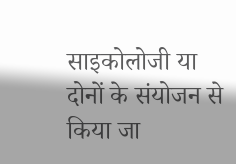साइकोलोजी या दोनों के संयोजन से किया जा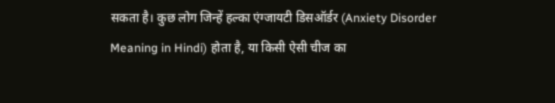सकता है। कुछ लोग जिन्हें हल्का एंग्जायटी डिसऑर्डर (Anxiety Disorder Meaning in Hindi) होता है, या किसी ऐसी चीज का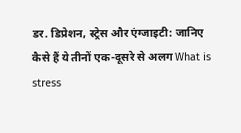डर. डिप्रेशन, स्ट्रेस और एंग्जाइटी: जानिए कैसे हैं ये तीनों एक-दूसरे से अलग What is stress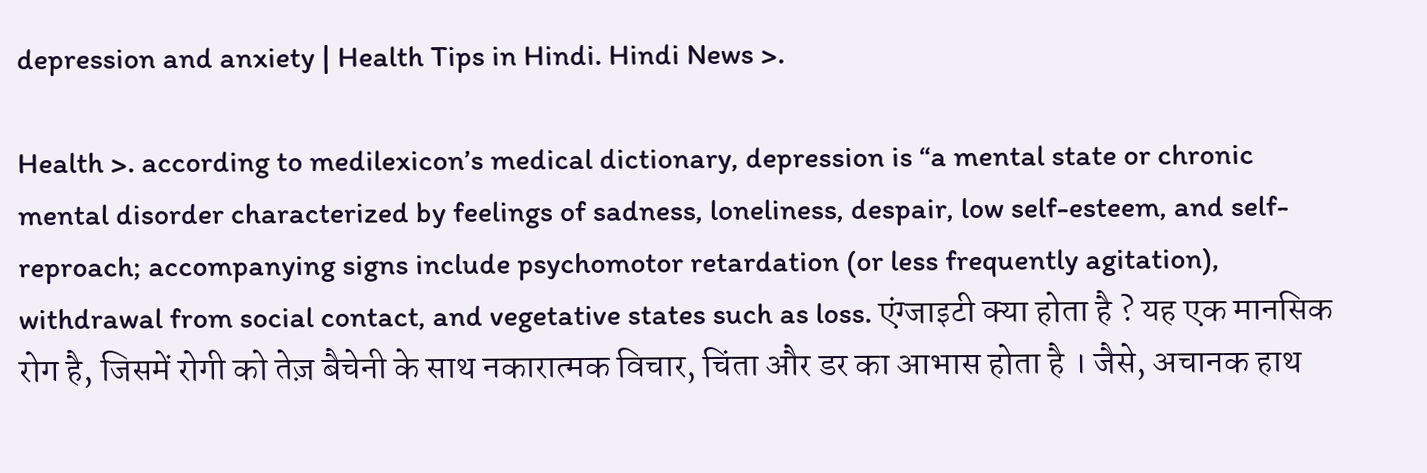depression and anxiety | Health Tips in Hindi. Hindi News >.

Health >. according to medilexicon’s medical dictionary, depression is “a mental state or chronic mental disorder characterized by feelings of sadness, loneliness, despair, low self-esteem, and self-reproach; accompanying signs include psychomotor retardation (or less frequently agitation), withdrawal from social contact, and vegetative states such as loss. एंग्जाइटी क्या होता है ? यह एक मानसिक रोग है, जिसमें रोगी को तेज़ बैचेनी के साथ नकारात्मक विचार, चिंता और डर का आभास होता है । जैसे, अचानक हाथ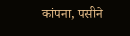कांपना, पसीने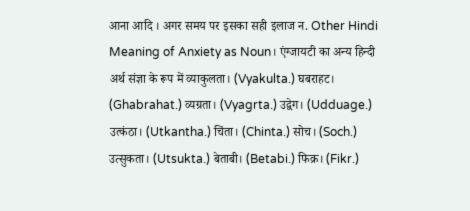आना आदि । अगर समय पर इसका सही इलाज न. Other Hindi Meaning of Anxiety as Noun। एंग्जायटी का अन्य हिन्दी अर्थ संज्ञा के रूप में व्याकुलता। (Vyakulta.) घबराहट। (Ghabrahat.) व्यग्रता। (Vyagrta.) उद्वेग। (Udduage.) उत्कंठा। (Utkantha.) चिंता। (Chinta.) सोच। (Soch.) उत्सुकता। (Utsukta.) बेताबी। (Betabi.) फिक्र। (Fikr.)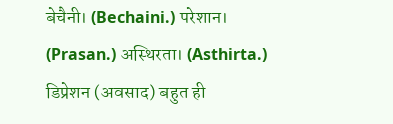बेचैनी। (Bechaini.) परेशान। (Prasan.) अस्थिरता। (Asthirta.) डिप्रेशन (अवसाद) बहुत ही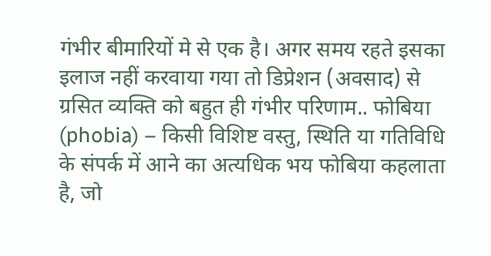गंभीर बीमारियों मे से एक है। अगर समय रहते इसका इलाज नहीं करवाया गया तो डिप्रेशन (अवसाद) से ग्रसित व्यक्ति को बहुत ही गंभीर परिणाम.. फोबिया (phobia) – किसी विशिष्ट वस्तु, स्थिति या गतिविधि के संपर्क में आने का अत्यधिक भय फोबिया कहलाता है, जो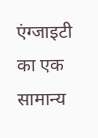एंग्जाइटी का एक सामान्य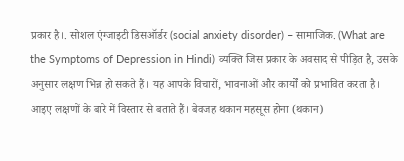प्रकार है।. सोशल एंग्जाइटी डिसऑर्डर (social anxiety disorder) – सामाजिक. (What are the Symptoms of Depression in Hindi) व्यक्ति जिस प्रकार के अवसाद से पीड़ित है, उसके अनुसार लक्षण भिन्न हो सकते हैं। यह आपके विचारों, भावनाओं और कार्यों को प्रभावित करता है। आइए लक्षणों के बारे में विस्तार से बताते हैं। बेवजह थकान महसूस होना (थकान)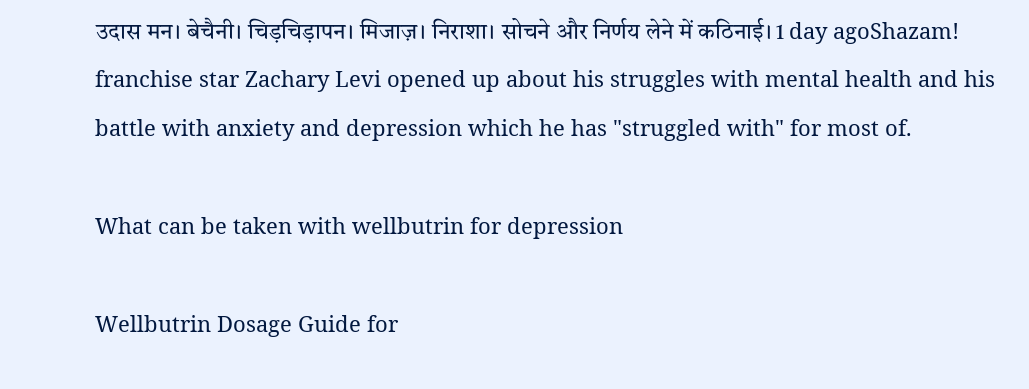उदास मन। बेचैनी। चिड़चिड़ापन। मिजाज़। निराशा। सोचने और निर्णय लेने में कठिनाई। 1 day agoShazam! franchise star Zachary Levi opened up about his struggles with mental health and his battle with anxiety and depression which he has "struggled with" for most of.

What can be taken with wellbutrin for depression

Wellbutrin Dosage Guide for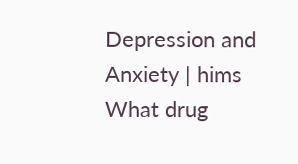Depression and Anxiety | hims What drug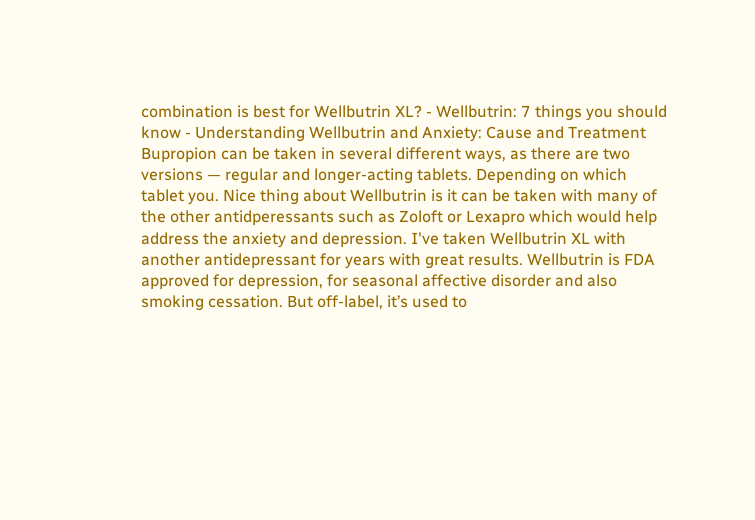combination is best for Wellbutrin XL? - Wellbutrin: 7 things you should know - Understanding Wellbutrin and Anxiety: Cause and Treatment Bupropion can be taken in several different ways, as there are two versions — regular and longer-acting tablets. Depending on which tablet you. Nice thing about Wellbutrin is it can be taken with many of the other antidperessants such as Zoloft or Lexapro which would help address the anxiety and depression. I've taken Wellbutrin XL with another antidepressant for years with great results. Wellbutrin is FDA approved for depression, for seasonal affective disorder and also smoking cessation. But off-label, it’s used to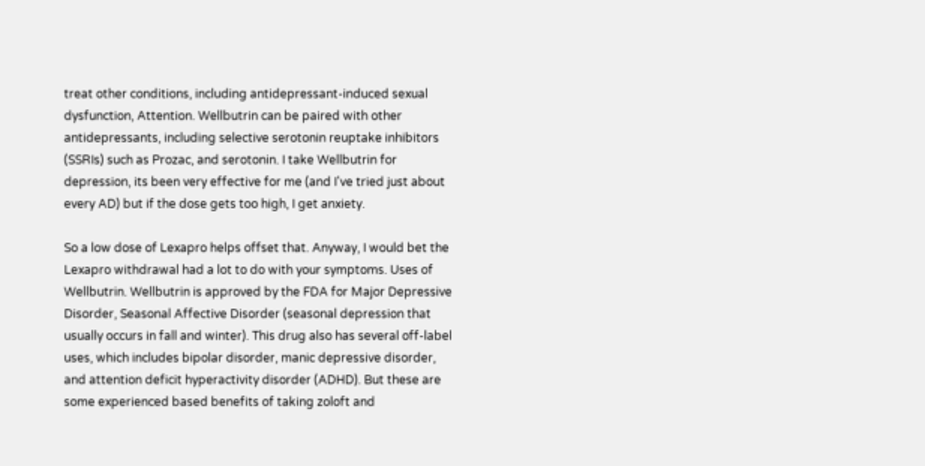treat other conditions, including antidepressant-induced sexual dysfunction, Attention. Wellbutrin can be paired with other antidepressants, including selective serotonin reuptake inhibitors (SSRIs) such as Prozac, and serotonin. I take Wellbutrin for depression, its been very effective for me (and I've tried just about every AD) but if the dose gets too high, I get anxiety.

So a low dose of Lexapro helps offset that. Anyway, I would bet the Lexapro withdrawal had a lot to do with your symptoms. Uses of Wellbutrin. Wellbutrin is approved by the FDA for Major Depressive Disorder, Seasonal Affective Disorder (seasonal depression that usually occurs in fall and winter). This drug also has several off-label uses, which includes bipolar disorder, manic depressive disorder, and attention deficit hyperactivity disorder (ADHD). But these are some experienced based benefits of taking zoloft and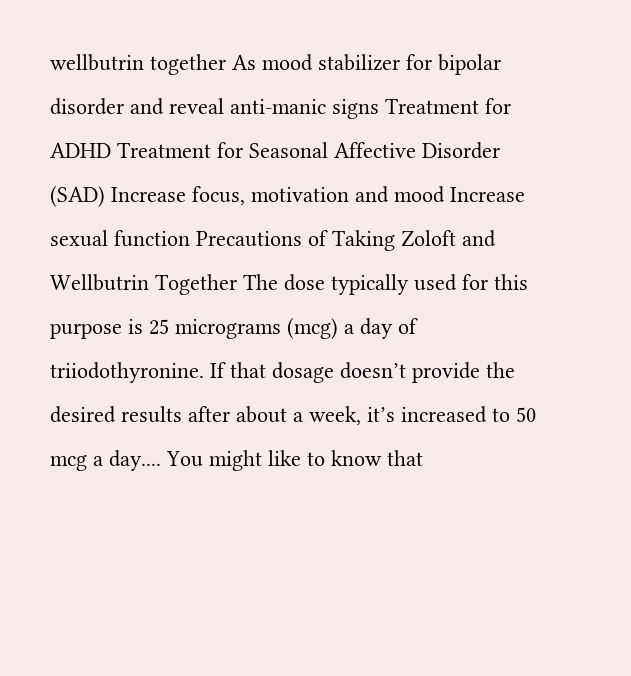wellbutrin together As mood stabilizer for bipolar disorder and reveal anti-manic signs Treatment for ADHD Treatment for Seasonal Affective Disorder (SAD) Increase focus, motivation and mood Increase sexual function Precautions of Taking Zoloft and Wellbutrin Together The dose typically used for this purpose is 25 micrograms (mcg) a day of triiodothyronine. If that dosage doesn’t provide the desired results after about a week, it’s increased to 50 mcg a day.... You might like to know that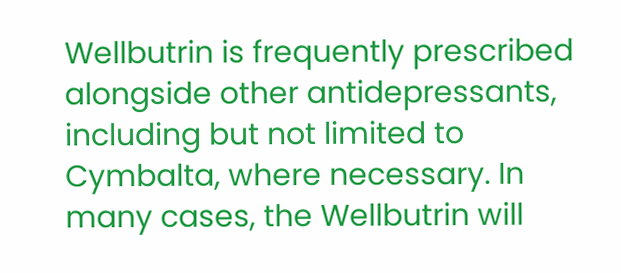Wellbutrin is frequently prescribed alongside other antidepressants, including but not limited to Cymbalta, where necessary. In many cases, the Wellbutrin will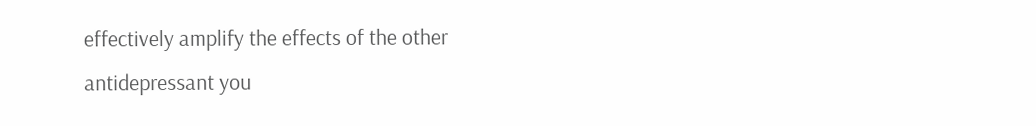effectively amplify the effects of the other antidepressant you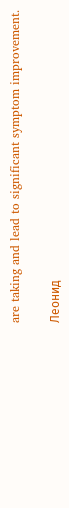are taking and lead to significant symptom improvement.

Леонид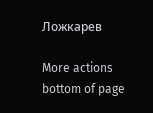Ложкарев

More actions
bottom of page